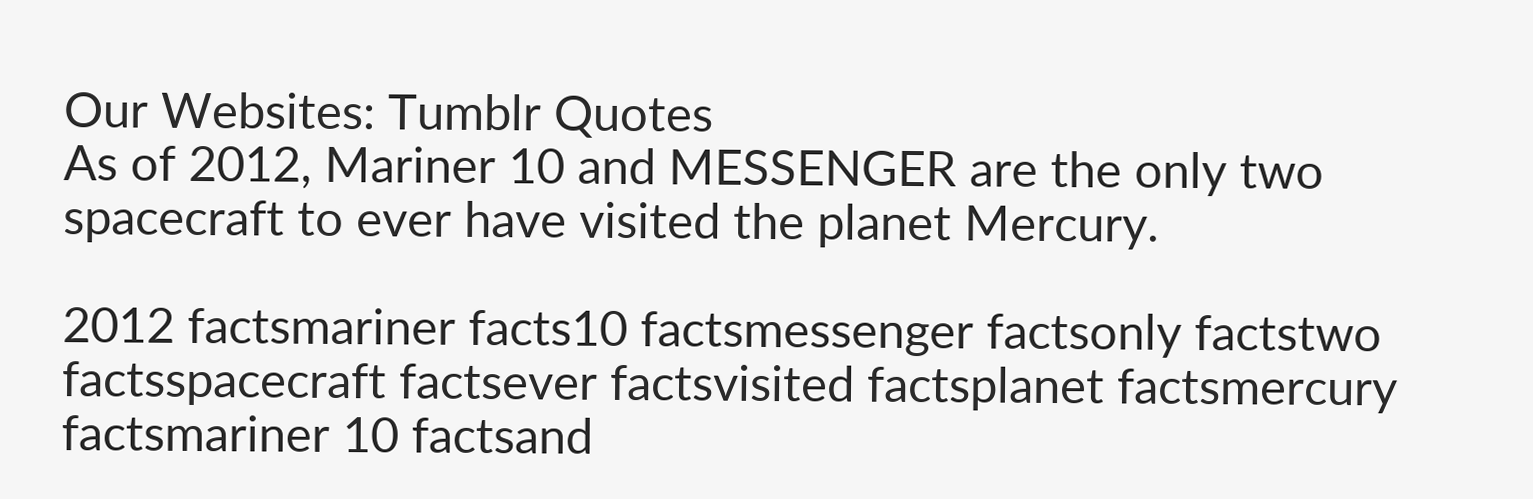Our Websites: Tumblr Quotes
As of 2012, Mariner 10 and MESSENGER are the only two spacecraft to ever have visited the planet Mercury.

2012 factsmariner facts10 factsmessenger factsonly factstwo factsspacecraft factsever factsvisited factsplanet factsmercury factsmariner 10 factsand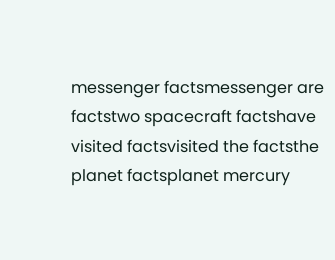messenger factsmessenger are factstwo spacecraft factshave visited factsvisited the factsthe planet factsplanet mercury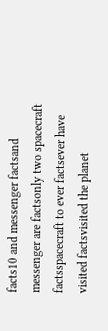facts10 and messenger factsand messenger are factsonly two spacecraft factsspacecraft to ever factsever have visited factsvisited the planet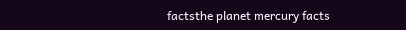factsthe planet mercury facts